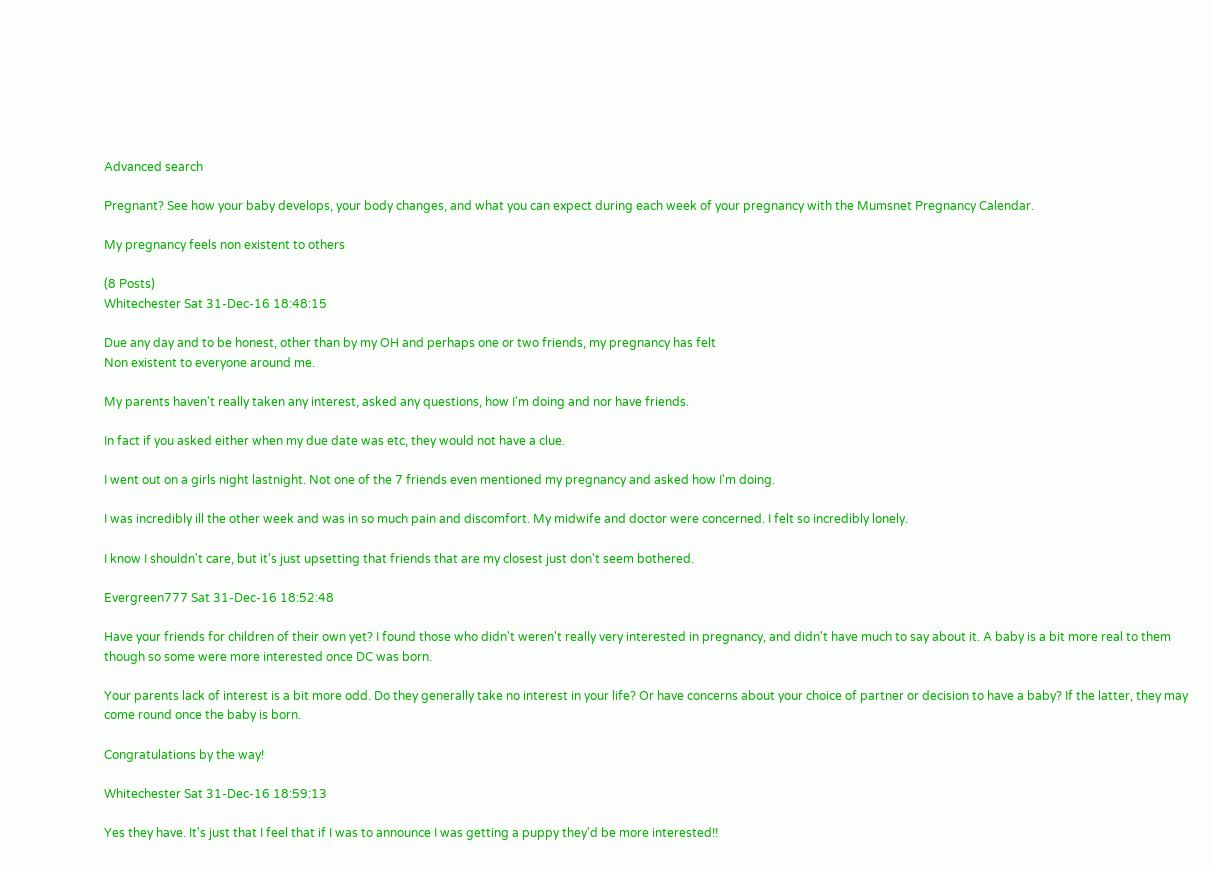Advanced search

Pregnant? See how your baby develops, your body changes, and what you can expect during each week of your pregnancy with the Mumsnet Pregnancy Calendar.

My pregnancy feels non existent to others

(8 Posts)
Whitechester Sat 31-Dec-16 18:48:15

Due any day and to be honest, other than by my OH and perhaps one or two friends, my pregnancy has felt
Non existent to everyone around me.

My parents haven't really taken any interest, asked any questions, how I'm doing and nor have friends.

In fact if you asked either when my due date was etc, they would not have a clue.

I went out on a girls night lastnight. Not one of the 7 friends even mentioned my pregnancy and asked how I'm doing.

I was incredibly ill the other week and was in so much pain and discomfort. My midwife and doctor were concerned. I felt so incredibly lonely.

I know I shouldn't care, but it's just upsetting that friends that are my closest just don't seem bothered.

Evergreen777 Sat 31-Dec-16 18:52:48

Have your friends for children of their own yet? I found those who didn't weren't really very interested in pregnancy, and didn't have much to say about it. A baby is a bit more real to them though so some were more interested once DC was born.

Your parents lack of interest is a bit more odd. Do they generally take no interest in your life? Or have concerns about your choice of partner or decision to have a baby? If the latter, they may come round once the baby is born.

Congratulations by the way!

Whitechester Sat 31-Dec-16 18:59:13

Yes they have. It's just that I feel that if I was to announce I was getting a puppy they'd be more interested!!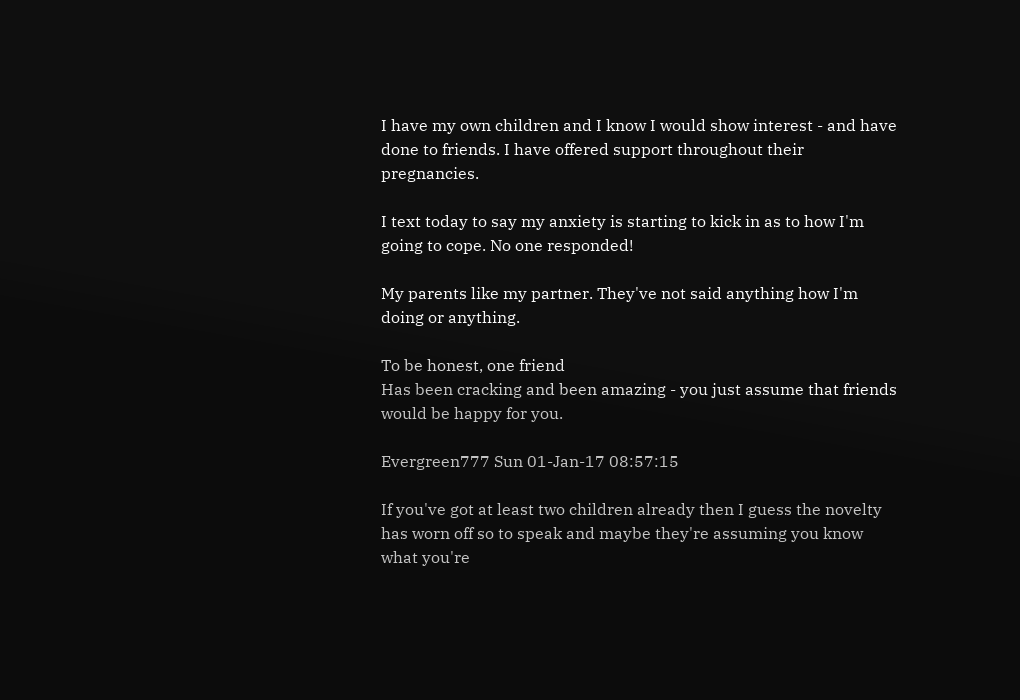I have my own children and I know I would show interest - and have done to friends. I have offered support throughout their pregnancies.

I text today to say my anxiety is starting to kick in as to how I'm going to cope. No one responded!

My parents like my partner. They've not said anything how I'm doing or anything.

To be honest, one friend
Has been cracking and been amazing - you just assume that friends would be happy for you.

Evergreen777 Sun 01-Jan-17 08:57:15

If you've got at least two children already then I guess the novelty has worn off so to speak and maybe they're assuming you know what you're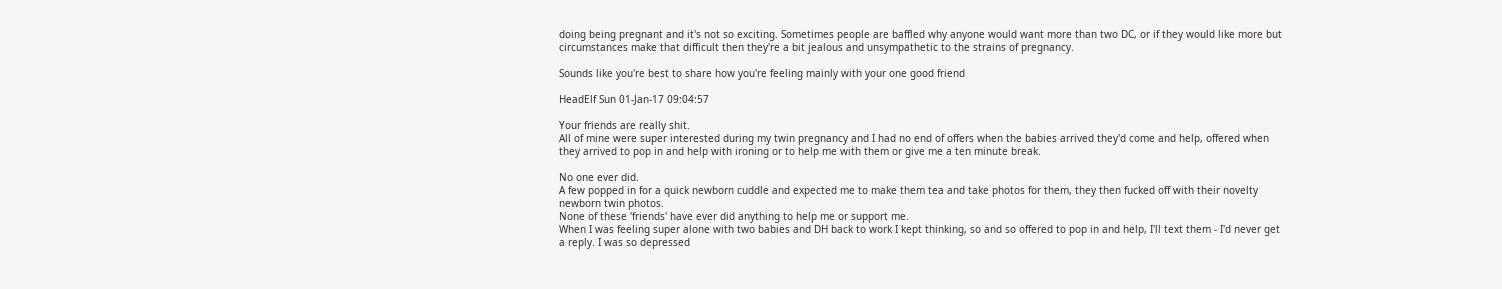doing being pregnant and it's not so exciting. Sometimes people are baffled why anyone would want more than two DC, or if they would like more but circumstances make that difficult then they're a bit jealous and unsympathetic to the strains of pregnancy.

Sounds like you're best to share how you're feeling mainly with your one good friend

HeadElf Sun 01-Jan-17 09:04:57

Your friends are really shit.
All of mine were super interested during my twin pregnancy and I had no end of offers when the babies arrived they'd come and help, offered when they arrived to pop in and help with ironing or to help me with them or give me a ten minute break.

No one ever did.
A few popped in for a quick newborn cuddle and expected me to make them tea and take photos for them, they then fucked off with their novelty newborn twin photos.
None of these 'friends' have ever did anything to help me or support me.
When I was feeling super alone with two babies and DH back to work I kept thinking, so and so offered to pop in and help, I'll text them - I'd never get a reply. I was so depressed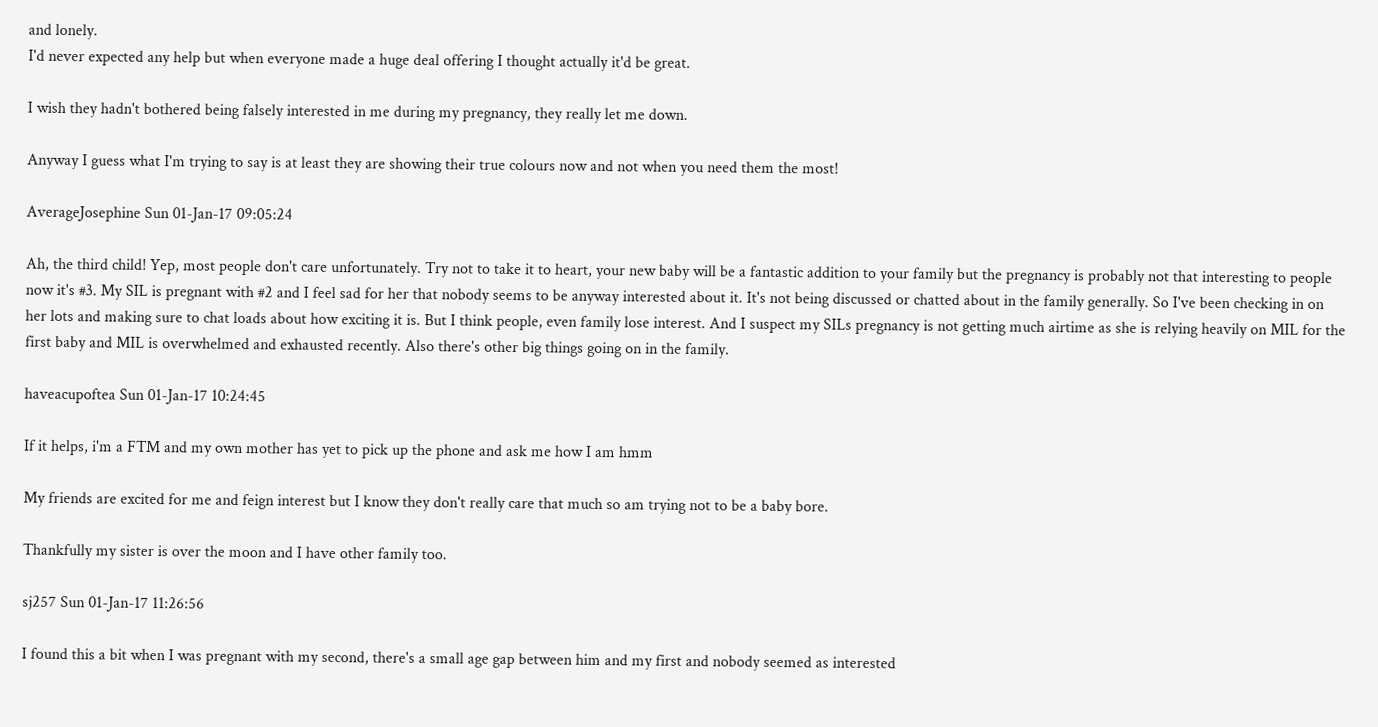and lonely.
I'd never expected any help but when everyone made a huge deal offering I thought actually it'd be great.

I wish they hadn't bothered being falsely interested in me during my pregnancy, they really let me down.

Anyway I guess what I'm trying to say is at least they are showing their true colours now and not when you need them the most!

AverageJosephine Sun 01-Jan-17 09:05:24

Ah, the third child! Yep, most people don't care unfortunately. Try not to take it to heart, your new baby will be a fantastic addition to your family but the pregnancy is probably not that interesting to people now it's #3. My SIL is pregnant with #2 and I feel sad for her that nobody seems to be anyway interested about it. It's not being discussed or chatted about in the family generally. So I've been checking in on her lots and making sure to chat loads about how exciting it is. But I think people, even family lose interest. And I suspect my SILs pregnancy is not getting much airtime as she is relying heavily on MIL for the first baby and MIL is overwhelmed and exhausted recently. Also there's other big things going on in the family.

haveacupoftea Sun 01-Jan-17 10:24:45

If it helps, i'm a FTM and my own mother has yet to pick up the phone and ask me how I am hmm

My friends are excited for me and feign interest but I know they don't really care that much so am trying not to be a baby bore.

Thankfully my sister is over the moon and I have other family too.

sj257 Sun 01-Jan-17 11:26:56

I found this a bit when I was pregnant with my second, there's a small age gap between him and my first and nobody seemed as interested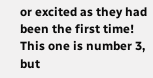or excited as they had been the first time! This one is number 3, but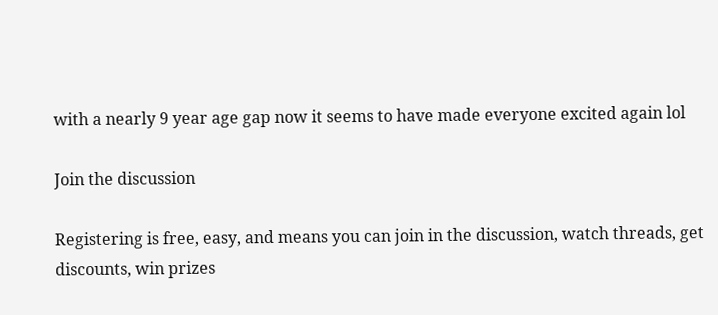with a nearly 9 year age gap now it seems to have made everyone excited again lol

Join the discussion

Registering is free, easy, and means you can join in the discussion, watch threads, get discounts, win prizes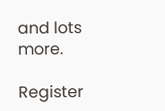and lots more.

Register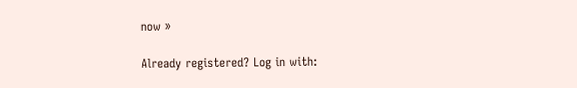now »

Already registered? Log in with: